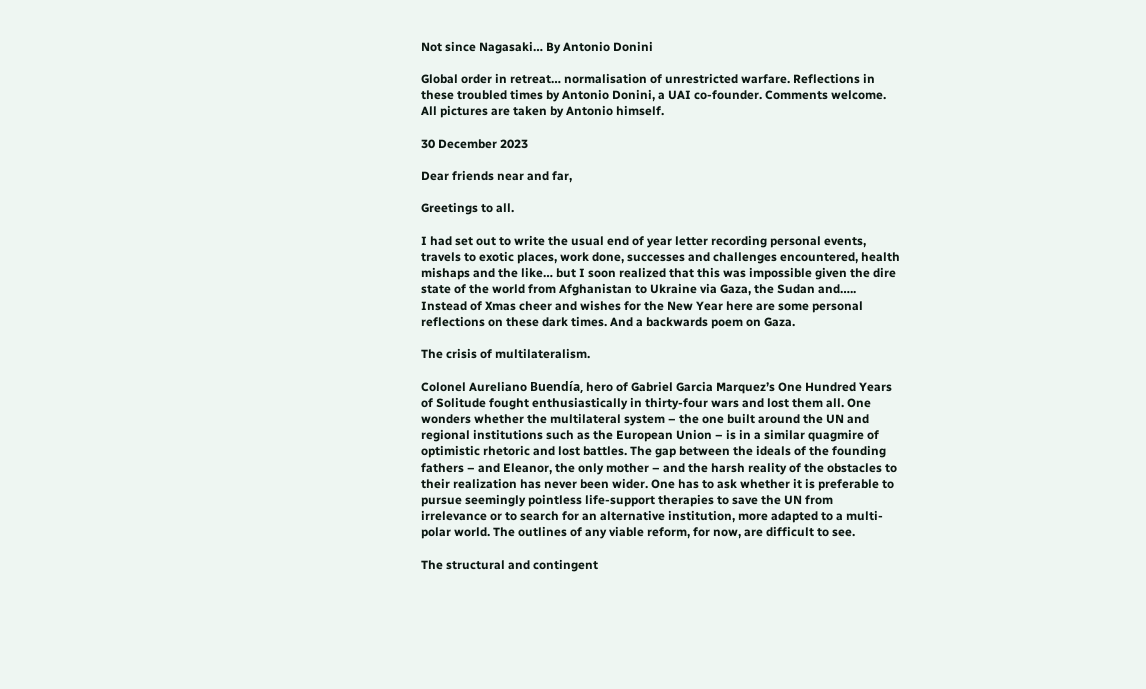Not since Nagasaki… By Antonio Donini

Global order in retreat… normalisation of unrestricted warfare. Reflections in these troubled times by Antonio Donini, a UAI co-founder. Comments welcome. All pictures are taken by Antonio himself.

30 December 2023

Dear friends near and far,

Greetings to all.

I had set out to write the usual end of year letter recording personal events, travels to exotic places, work done, successes and challenges encountered, health mishaps and the like… but I soon realized that this was impossible given the dire state of the world from Afghanistan to Ukraine via Gaza, the Sudan and….. Instead of Xmas cheer and wishes for the New Year here are some personal reflections on these dark times. And a backwards poem on Gaza.

The crisis of multilateralism.

Colonel Aureliano Buendía, hero of Gabriel Garcia Marquez’s One Hundred Years of Solitude fought enthusiastically in thirty-four wars and lost them all. One wonders whether the multilateral system – the one built around the UN and regional institutions such as the European Union – is in a similar quagmire of optimistic rhetoric and lost battles. The gap between the ideals of the founding fathers – and Eleanor, the only mother – and the harsh reality of the obstacles to their realization has never been wider. One has to ask whether it is preferable to pursue seemingly pointless life-support therapies to save the UN from irrelevance or to search for an alternative institution, more adapted to a multi-polar world. The outlines of any viable reform, for now, are difficult to see.

The structural and contingent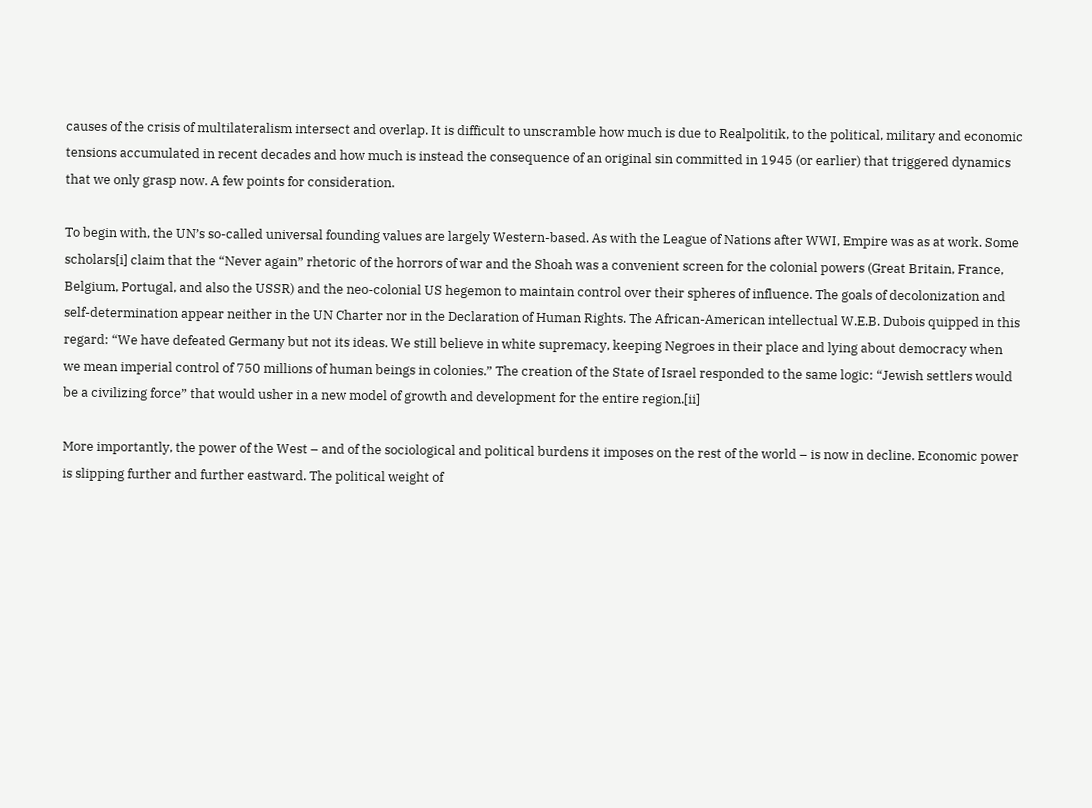causes of the crisis of multilateralism intersect and overlap. It is difficult to unscramble how much is due to Realpolitik, to the political, military and economic tensions accumulated in recent decades and how much is instead the consequence of an original sin committed in 1945 (or earlier) that triggered dynamics that we only grasp now. A few points for consideration.

To begin with, the UN’s so-called universal founding values are largely Western-based. As with the League of Nations after WWI, Empire was as at work. Some scholars[i] claim that the “Never again” rhetoric of the horrors of war and the Shoah was a convenient screen for the colonial powers (Great Britain, France, Belgium, Portugal, and also the USSR) and the neo-colonial US hegemon to maintain control over their spheres of influence. The goals of decolonization and self-determination appear neither in the UN Charter nor in the Declaration of Human Rights. The African-American intellectual W.E.B. Dubois quipped in this regard: “We have defeated Germany but not its ideas. We still believe in white supremacy, keeping Negroes in their place and lying about democracy when we mean imperial control of 750 millions of human beings in colonies.” The creation of the State of Israel responded to the same logic: “Jewish settlers would be a civilizing force” that would usher in a new model of growth and development for the entire region.[ii]

More importantly, the power of the West – and of the sociological and political burdens it imposes on the rest of the world – is now in decline. Economic power is slipping further and further eastward. The political weight of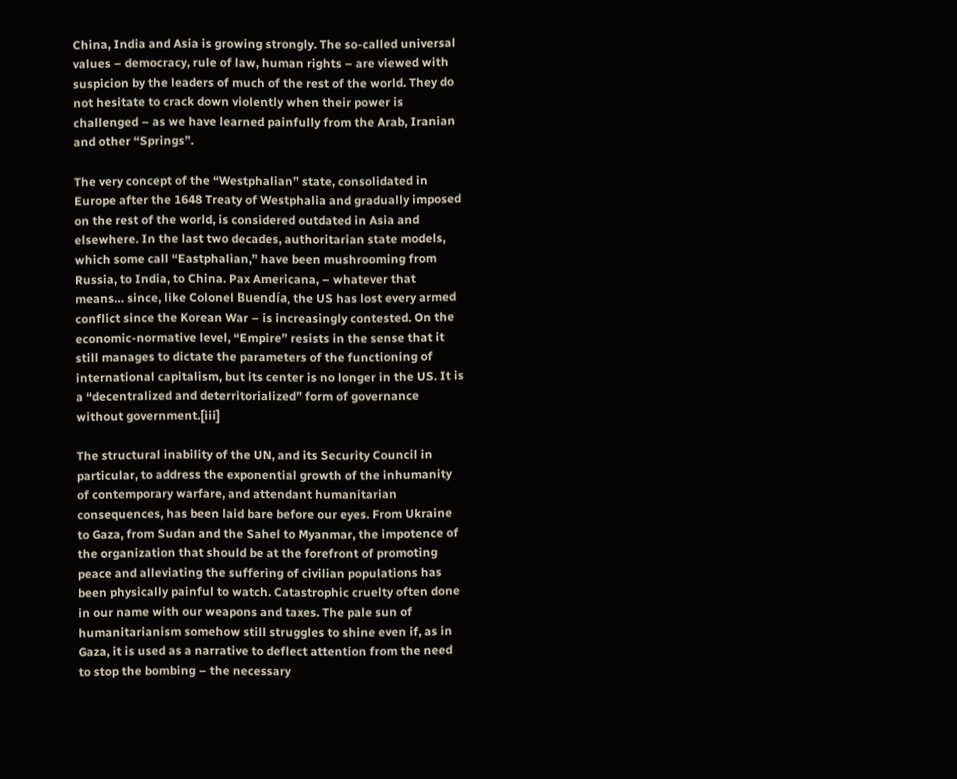China, India and Asia is growing strongly. The so-called universal values – democracy, rule of law, human rights – are viewed with suspicion by the leaders of much of the rest of the world. They do not hesitate to crack down violently when their power is challenged – as we have learned painfully from the Arab, Iranian and other “Springs”.

The very concept of the “Westphalian” state, consolidated in Europe after the 1648 Treaty of Westphalia and gradually imposed on the rest of the world, is considered outdated in Asia and elsewhere. In the last two decades, authoritarian state models, which some call “Eastphalian,” have been mushrooming from Russia, to India, to China. Pax Americana, – whatever that means… since, like Colonel Buendía, the US has lost every armed conflict since the Korean War – is increasingly contested. On the economic-normative level, “Empire” resists in the sense that it still manages to dictate the parameters of the functioning of international capitalism, but its center is no longer in the US. It is a “decentralized and deterritorialized” form of governance without government.[iii]

The structural inability of the UN, and its Security Council in particular, to address the exponential growth of the inhumanity of contemporary warfare, and attendant humanitarian consequences, has been laid bare before our eyes. From Ukraine to Gaza, from Sudan and the Sahel to Myanmar, the impotence of the organization that should be at the forefront of promoting peace and alleviating the suffering of civilian populations has been physically painful to watch. Catastrophic cruelty often done in our name with our weapons and taxes. The pale sun of humanitarianism somehow still struggles to shine even if, as in Gaza, it is used as a narrative to deflect attention from the need to stop the bombing – the necessary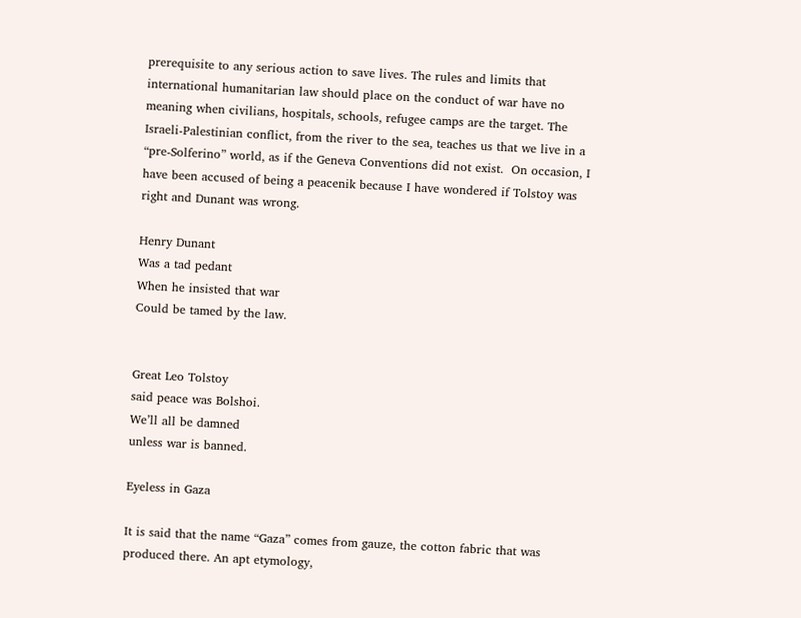prerequisite to any serious action to save lives. The rules and limits that international humanitarian law should place on the conduct of war have no meaning when civilians, hospitals, schools, refugee camps are the target. The Israeli-Palestinian conflict, from the river to the sea, teaches us that we live in a “pre-Solferino” world, as if the Geneva Conventions did not exist.  On occasion, I have been accused of being a peacenik because I have wondered if Tolstoy was right and Dunant was wrong.

Henry Dunant
Was a tad pedant
When he insisted that war
Could be tamed by the law.


Great Leo Tolstoy
said peace was Bolshoi.
We’ll all be damned
unless war is banned.

Eyeless in Gaza

It is said that the name “Gaza” comes from gauze, the cotton fabric that was produced there. An apt etymology,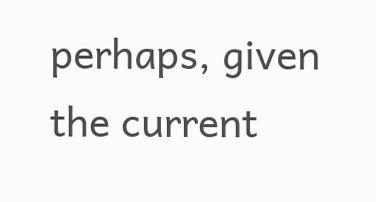perhaps, given the current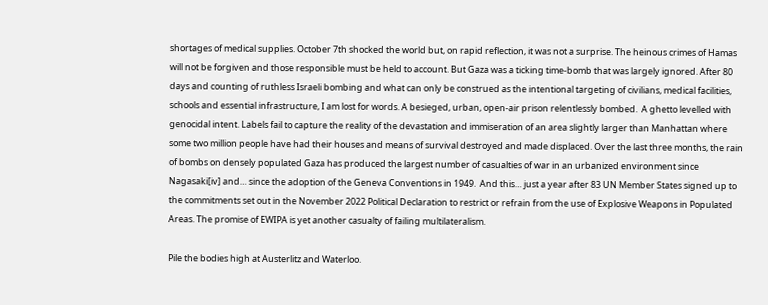shortages of medical supplies. October 7th shocked the world but, on rapid reflection, it was not a surprise. The heinous crimes of Hamas will not be forgiven and those responsible must be held to account. But Gaza was a ticking time-bomb that was largely ignored. After 80 days and counting of ruthless Israeli bombing and what can only be construed as the intentional targeting of civilians, medical facilities, schools and essential infrastructure, I am lost for words. A besieged, urban, open-air prison relentlessly bombed.  A ghetto levelled with genocidal intent. Labels fail to capture the reality of the devastation and immiseration of an area slightly larger than Manhattan where some two million people have had their houses and means of survival destroyed and made displaced. Over the last three months, the rain of bombs on densely populated Gaza has produced the largest number of casualties of war in an urbanized environment since Nagasaki[iv] and… since the adoption of the Geneva Conventions in 1949.  And this… just a year after 83 UN Member States signed up to the commitments set out in the November 2022 Political Declaration to restrict or refrain from the use of Explosive Weapons in Populated Areas. The promise of EWIPA is yet another casualty of failing multilateralism.

Pile the bodies high at Austerlitz and Waterloo.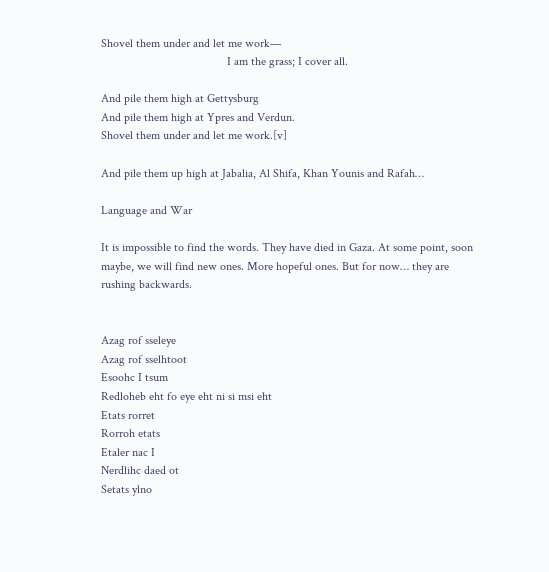Shovel them under and let me work—
                                          I am the grass; I cover all.

And pile them high at Gettysburg
And pile them high at Ypres and Verdun.
Shovel them under and let me work.[v]

And pile them up high at Jabalia, Al Shifa, Khan Younis and Rafah…

Language and War

It is impossible to find the words. They have died in Gaza. At some point, soon maybe, we will find new ones. More hopeful ones. But for now… they are rushing backwards.


Azag rof sseleye
Azag rof sselhtoot
Esoohc I tsum
Redloheb eht fo eye eht ni si msi eht
Etats rorret
Rorroh etats
Etaler nac I
Nerdlihc daed ot
Setats ylno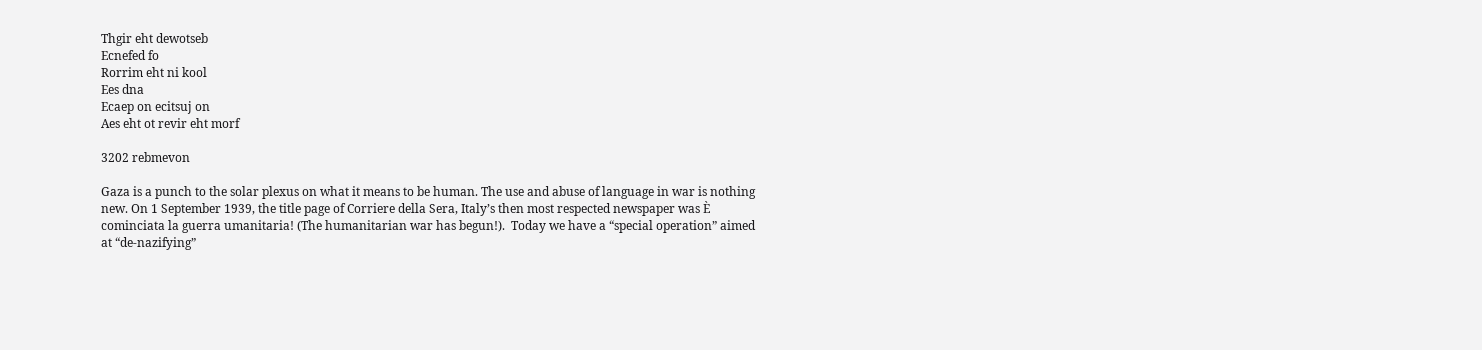Thgir eht dewotseb
Ecnefed fo
Rorrim eht ni kool
Ees dna
Ecaep on ecitsuj on
Aes eht ot revir eht morf

3202 rebmevon

Gaza is a punch to the solar plexus on what it means to be human. The use and abuse of language in war is nothing new. On 1 September 1939, the title page of Corriere della Sera, Italy’s then most respected newspaper was È cominciata la guerra umanitaria! (The humanitarian war has begun!).  Today we have a “special operation” aimed at “de-nazifying”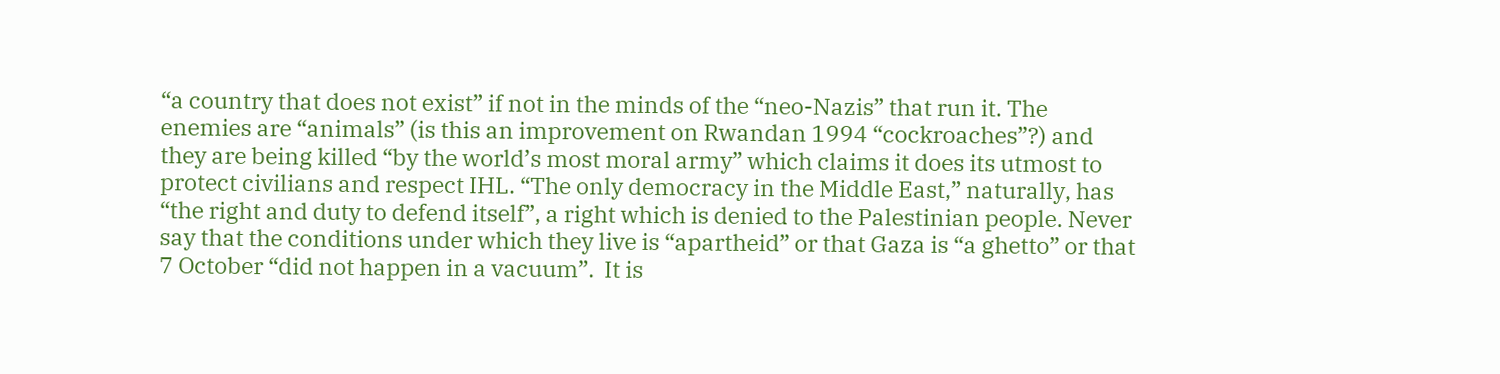“a country that does not exist” if not in the minds of the “neo-Nazis” that run it. The enemies are “animals” (is this an improvement on Rwandan 1994 “cockroaches”?) and they are being killed “by the world’s most moral army” which claims it does its utmost to protect civilians and respect IHL. “The only democracy in the Middle East,” naturally, has “the right and duty to defend itself”, a right which is denied to the Palestinian people. Never say that the conditions under which they live is “apartheid” or that Gaza is “a ghetto” or that 7 October “did not happen in a vacuum”.  It is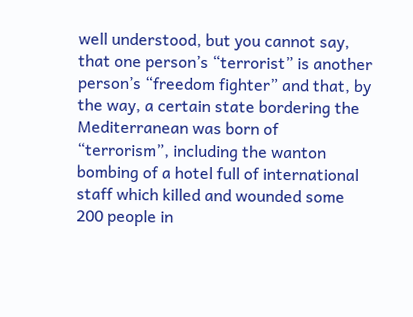well understood, but you cannot say, that one person’s “terrorist” is another person’s “freedom fighter” and that, by the way, a certain state bordering the Mediterranean was born of “terrorism”, including the wanton bombing of a hotel full of international staff which killed and wounded some 200 people in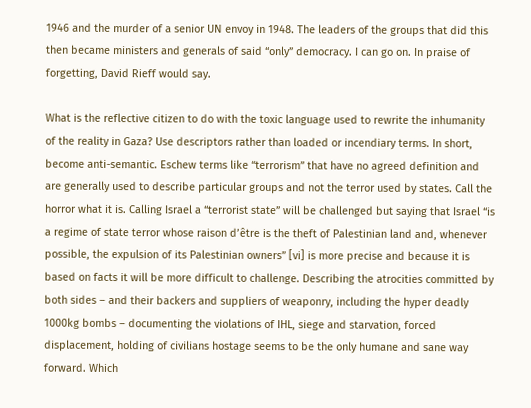1946 and the murder of a senior UN envoy in 1948. The leaders of the groups that did this then became ministers and generals of said “only” democracy. I can go on. In praise of forgetting, David Rieff would say.

What is the reflective citizen to do with the toxic language used to rewrite the inhumanity of the reality in Gaza? Use descriptors rather than loaded or incendiary terms. In short, become anti-semantic. Eschew terms like “terrorism” that have no agreed definition and are generally used to describe particular groups and not the terror used by states. Call the horror what it is. Calling Israel a “terrorist state” will be challenged but saying that Israel “is a regime of state terror whose raison d’être is the theft of Palestinian land and, whenever possible, the expulsion of its Palestinian owners” [vi] is more precise and because it is based on facts it will be more difficult to challenge. Describing the atrocities committed by both sides – and their backers and suppliers of weaponry, including the hyper deadly 1000kg bombs – documenting the violations of IHL, siege and starvation, forced displacement, holding of civilians hostage seems to be the only humane and sane way forward. Which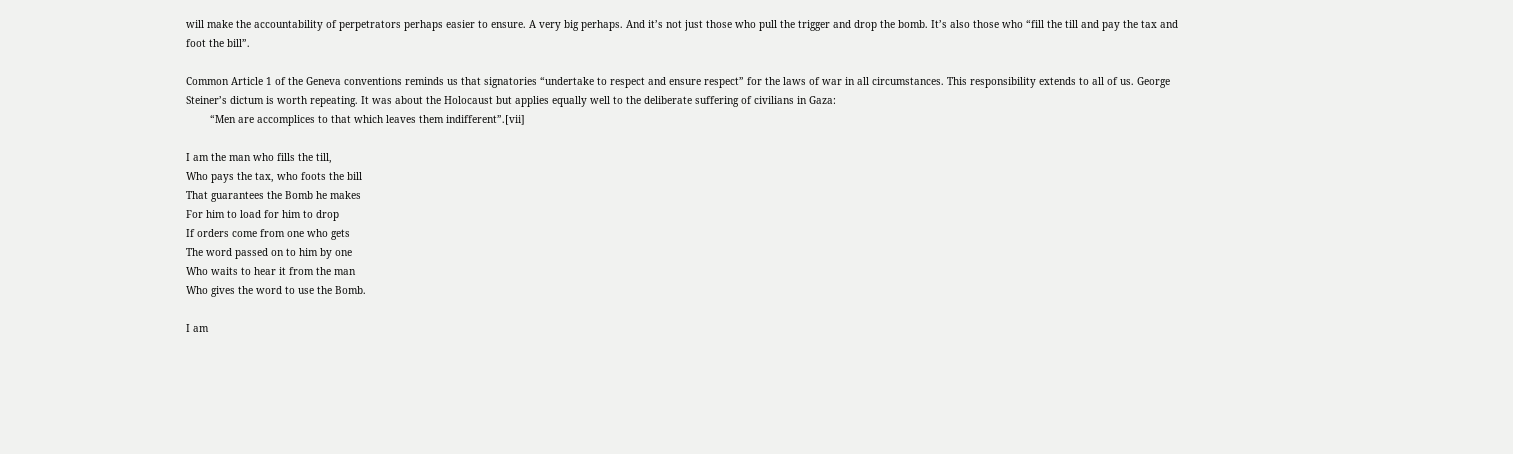will make the accountability of perpetrators perhaps easier to ensure. A very big perhaps. And it’s not just those who pull the trigger and drop the bomb. It’s also those who “fill the till and pay the tax and foot the bill”.

Common Article 1 of the Geneva conventions reminds us that signatories “undertake to respect and ensure respect” for the laws of war in all circumstances. This responsibility extends to all of us. George Steiner’s dictum is worth repeating. It was about the Holocaust but applies equally well to the deliberate suffering of civilians in Gaza:
        “Men are accomplices to that which leaves them indifferent”.[vii]

I am the man who fills the till,
Who pays the tax, who foots the bill
That guarantees the Bomb he makes
For him to load for him to drop
If orders come from one who gets
The word passed on to him by one
Who waits to hear it from the man
Who gives the word to use the Bomb.

I am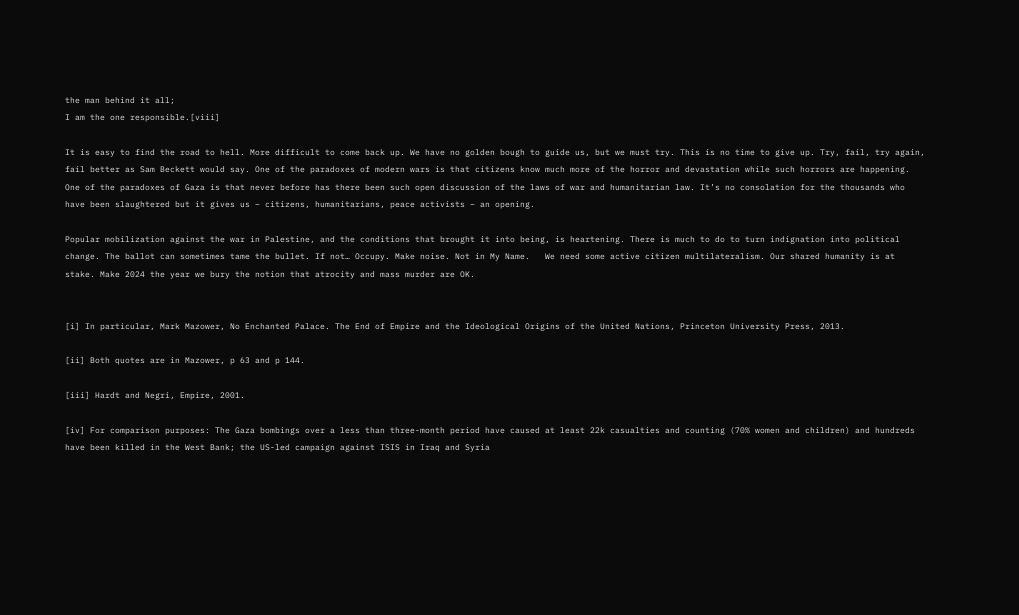the man behind it all;
I am the one responsible.[viii]

It is easy to find the road to hell. More difficult to come back up. We have no golden bough to guide us, but we must try. This is no time to give up. Try, fail, try again, fail better as Sam Beckett would say. One of the paradoxes of modern wars is that citizens know much more of the horror and devastation while such horrors are happening. One of the paradoxes of Gaza is that never before has there been such open discussion of the laws of war and humanitarian law. It’s no consolation for the thousands who have been slaughtered but it gives us – citizens, humanitarians, peace activists – an opening.

Popular mobilization against the war in Palestine, and the conditions that brought it into being, is heartening. There is much to do to turn indignation into political change. The ballot can sometimes tame the bullet. If not… Occupy. Make noise. Not in My Name.   We need some active citizen multilateralism. Our shared humanity is at stake. Make 2024 the year we bury the notion that atrocity and mass murder are OK.


[i] In particular, Mark Mazower, No Enchanted Palace. The End of Empire and the Ideological Origins of the United Nations, Princeton University Press, 2013.

[ii] Both quotes are in Mazower, p 63 and p 144.

[iii] Hardt and Negri, Empire, 2001.

[iv] For comparison purposes: The Gaza bombings over a less than three-month period have caused at least 22k casualties and counting (70% women and children) and hundreds have been killed in the West Bank; the US-led campaign against ISIS in Iraq and Syria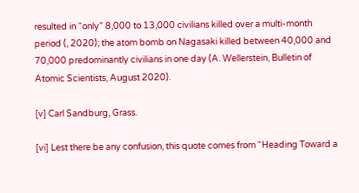resulted in “only” 8,000 to 13,000 civilians killed over a multi-month period (, 2020); the atom bomb on Nagasaki killed between 40,000 and 70,000 predominantly civilians in one day (A. Wellerstein, Bulletin of Atomic Scientists, August 2020).

[v] Carl Sandburg, Grass.

[vi] Lest there be any confusion, this quote comes from “Heading Toward a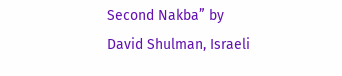Second Nakba” by David Shulman, Israeli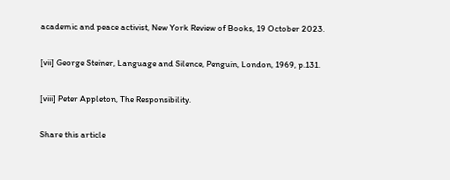academic and peace activist, New York Review of Books, 19 October 2023.

[vii] George Steiner, Language and Silence, Penguin, London, 1969, p.131.

[viii] Peter Appleton, The Responsibility.

Share this article